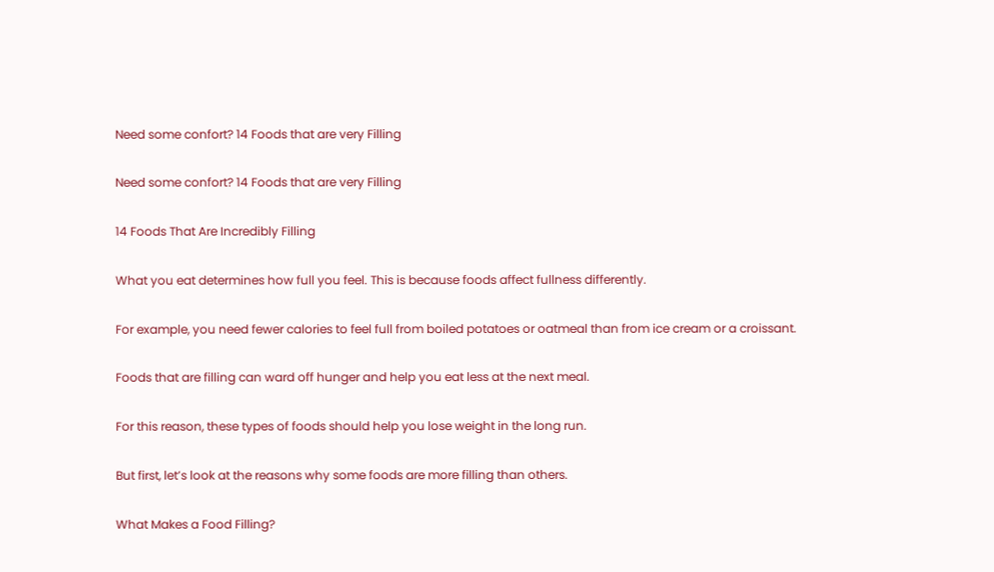Need some confort? 14 Foods that are very Filling

Need some confort? 14 Foods that are very Filling

14 Foods That Are Incredibly Filling

What you eat determines how full you feel. This is because foods affect fullness differently.

For example, you need fewer calories to feel full from boiled potatoes or oatmeal than from ice cream or a croissant.

Foods that are filling can ward off hunger and help you eat less at the next meal.

For this reason, these types of foods should help you lose weight in the long run.

But first, let’s look at the reasons why some foods are more filling than others.

What Makes a Food Filling?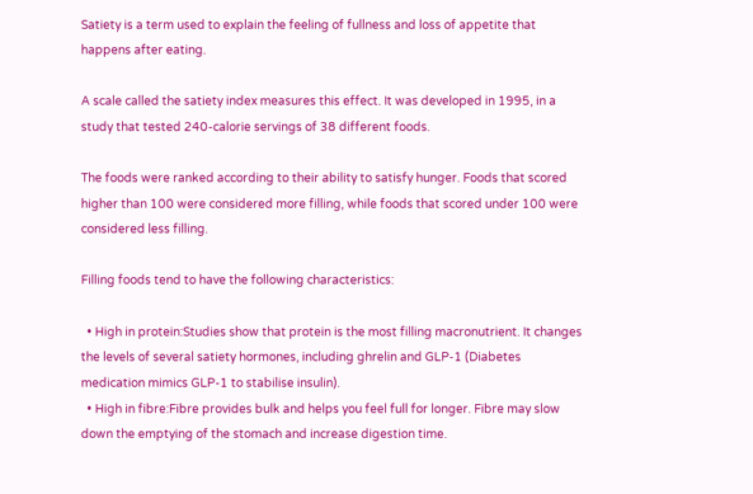Satiety is a term used to explain the feeling of fullness and loss of appetite that happens after eating.

A scale called the satiety index measures this effect. It was developed in 1995, in a study that tested 240-calorie servings of 38 different foods.

The foods were ranked according to their ability to satisfy hunger. Foods that scored higher than 100 were considered more filling, while foods that scored under 100 were considered less filling.

Filling foods tend to have the following characteristics:

  • High in protein:Studies show that protein is the most filling macronutrient. It changes the levels of several satiety hormones, including ghrelin and GLP-1 (Diabetes medication mimics GLP-1 to stabilise insulin).
  • High in fibre:Fibre provides bulk and helps you feel full for longer. Fibre may slow down the emptying of the stomach and increase digestion time.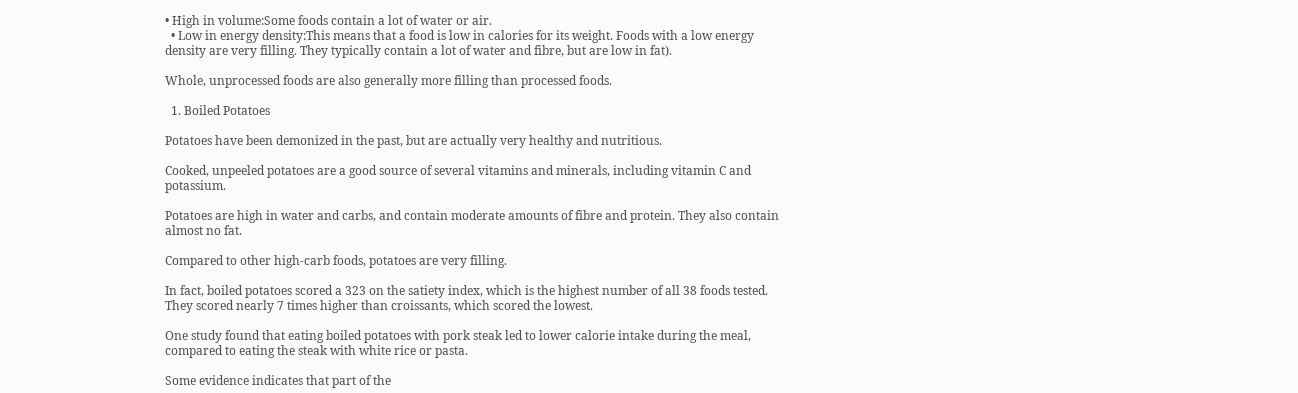• High in volume:Some foods contain a lot of water or air.
  • Low in energy density:This means that a food is low in calories for its weight. Foods with a low energy density are very filling. They typically contain a lot of water and fibre, but are low in fat).

Whole, unprocessed foods are also generally more filling than processed foods.

  1. Boiled Potatoes

Potatoes have been demonized in the past, but are actually very healthy and nutritious.

Cooked, unpeeled potatoes are a good source of several vitamins and minerals, including vitamin C and potassium.

Potatoes are high in water and carbs, and contain moderate amounts of fibre and protein. They also contain almost no fat.

Compared to other high-carb foods, potatoes are very filling.

In fact, boiled potatoes scored a 323 on the satiety index, which is the highest number of all 38 foods tested. They scored nearly 7 times higher than croissants, which scored the lowest.

One study found that eating boiled potatoes with pork steak led to lower calorie intake during the meal, compared to eating the steak with white rice or pasta.

Some evidence indicates that part of the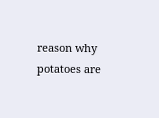reason why potatoes are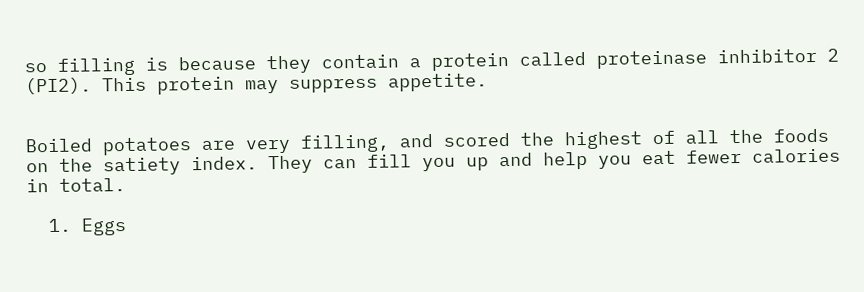so filling is because they contain a protein called proteinase inhibitor 2 (PI2). This protein may suppress appetite.


Boiled potatoes are very filling, and scored the highest of all the foods on the satiety index. They can fill you up and help you eat fewer calories in total.

  1. Eggs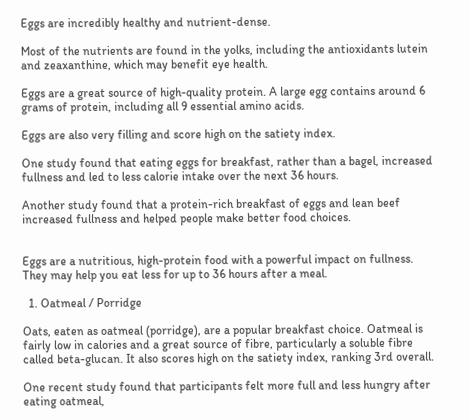Eggs are incredibly healthy and nutrient-dense.

Most of the nutrients are found in the yolks, including the antioxidants lutein and zeaxanthine, which may benefit eye health.

Eggs are a great source of high-quality protein. A large egg contains around 6 grams of protein, including all 9 essential amino acids.

Eggs are also very filling and score high on the satiety index.

One study found that eating eggs for breakfast, rather than a bagel, increased fullness and led to less calorie intake over the next 36 hours.

Another study found that a protein-rich breakfast of eggs and lean beef increased fullness and helped people make better food choices.


Eggs are a nutritious, high-protein food with a powerful impact on fullness. They may help you eat less for up to 36 hours after a meal.

  1. Oatmeal / Porridge

Oats, eaten as oatmeal (porridge), are a popular breakfast choice. Oatmeal is fairly low in calories and a great source of fibre, particularly a soluble fibre called beta-glucan. It also scores high on the satiety index, ranking 3rd overall.

One recent study found that participants felt more full and less hungry after eating oatmeal,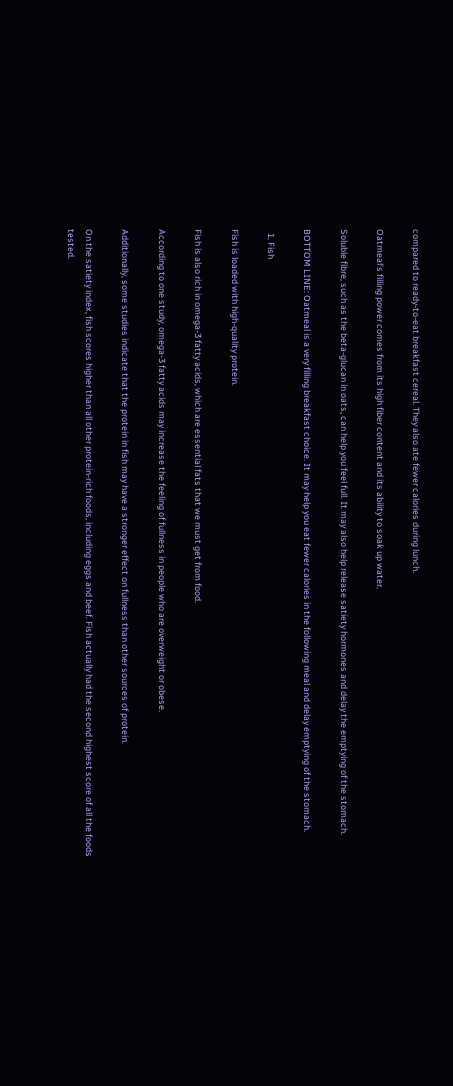compared to ready-to-eat breakfast cereal. They also ate fewer calories during lunch.

Oatmeal’s filling power comes from its high fiber content and its ability to soak up water.

Soluble fibre, such as the beta-glucan in oats, can help you feel full. It may also help release satiety hormones and delay the emptying of the stomach.

BOTTOM LINE: Oatmeal is a very filling breakfast choice. It may help you eat fewer calories in the following meal and delay emptying of the stomach.

  1. Fish

Fish is loaded with high-quality protein.

Fish is also rich in omega-3 fatty acids, which are essential fats that we must get from food.

According to one study, omega-3 fatty acids may increase the feeling of fullness in people who are overweight or obese.

Additionally, some studies indicate that the protein in fish may have a stronger effect on fullness than other sources of protein.

On the satiety index, fish scores higher than all other protein-rich foods, including eggs and beef. Fish actually had the second highest score of all the foods tested.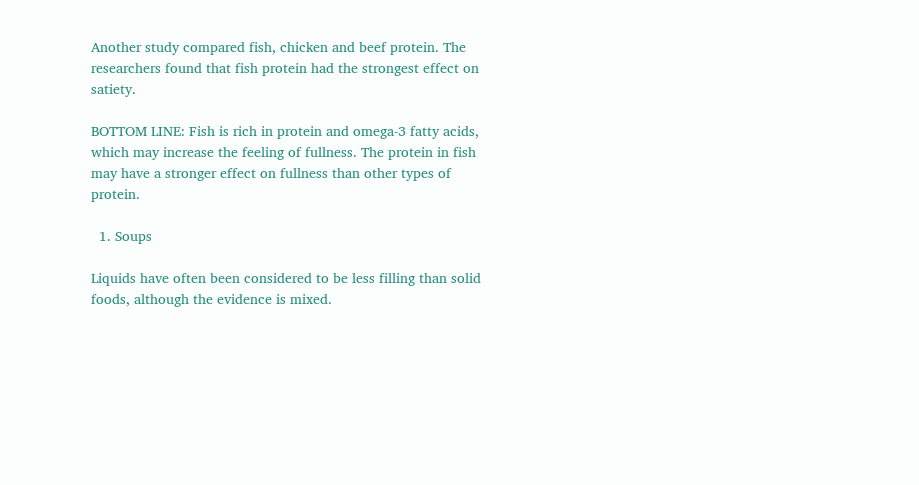Another study compared fish, chicken and beef protein. The researchers found that fish protein had the strongest effect on satiety.

BOTTOM LINE: Fish is rich in protein and omega-3 fatty acids, which may increase the feeling of fullness. The protein in fish may have a stronger effect on fullness than other types of protein.

  1. Soups

Liquids have often been considered to be less filling than solid foods, although the evidence is mixed.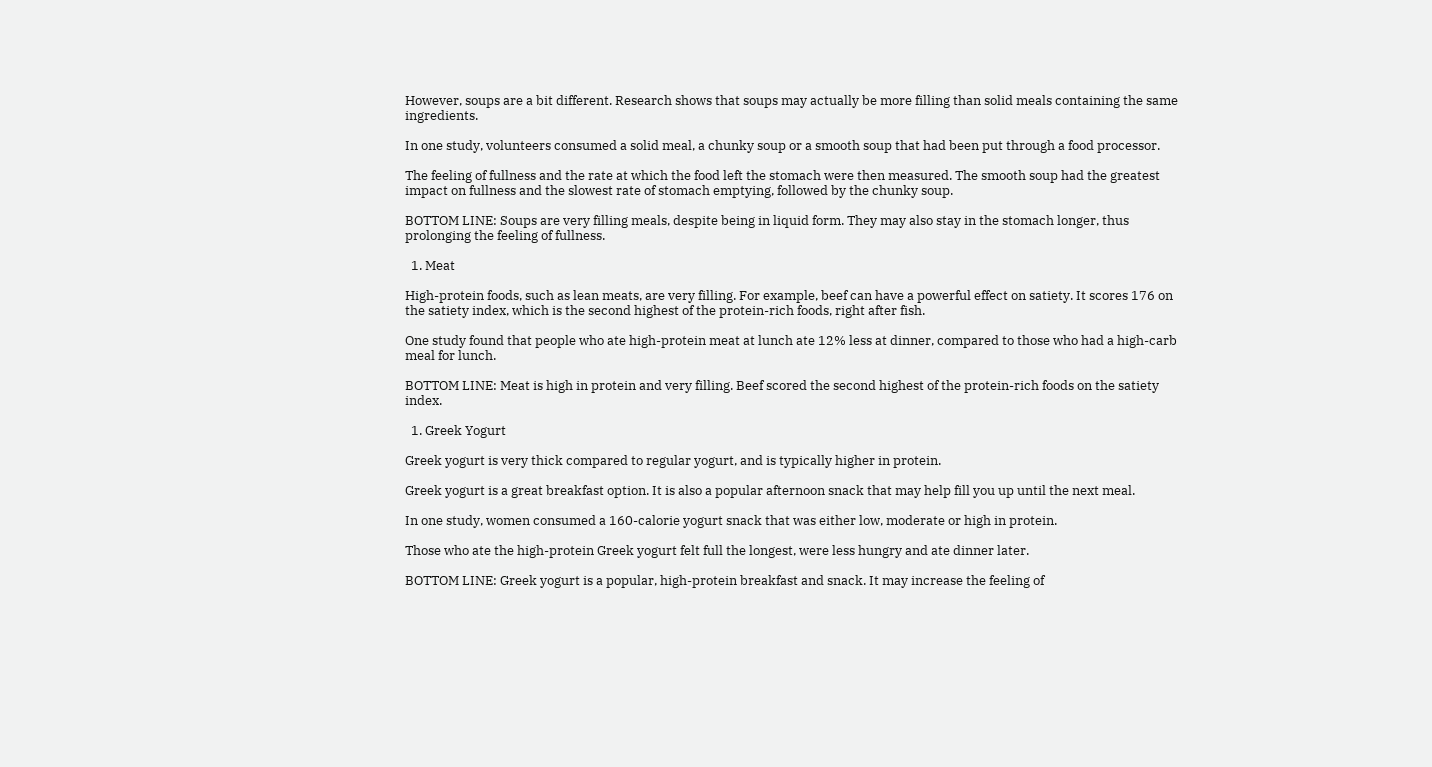However, soups are a bit different. Research shows that soups may actually be more filling than solid meals containing the same ingredients.

In one study, volunteers consumed a solid meal, a chunky soup or a smooth soup that had been put through a food processor.

The feeling of fullness and the rate at which the food left the stomach were then measured. The smooth soup had the greatest impact on fullness and the slowest rate of stomach emptying, followed by the chunky soup.

BOTTOM LINE: Soups are very filling meals, despite being in liquid form. They may also stay in the stomach longer, thus prolonging the feeling of fullness.

  1. Meat

High-protein foods, such as lean meats, are very filling. For example, beef can have a powerful effect on satiety. It scores 176 on the satiety index, which is the second highest of the protein-rich foods, right after fish.

One study found that people who ate high-protein meat at lunch ate 12% less at dinner, compared to those who had a high-carb meal for lunch.

BOTTOM LINE: Meat is high in protein and very filling. Beef scored the second highest of the protein-rich foods on the satiety index.

  1. Greek Yogurt

Greek yogurt is very thick compared to regular yogurt, and is typically higher in protein.

Greek yogurt is a great breakfast option. It is also a popular afternoon snack that may help fill you up until the next meal.

In one study, women consumed a 160-calorie yogurt snack that was either low, moderate or high in protein.

Those who ate the high-protein Greek yogurt felt full the longest, were less hungry and ate dinner later.

BOTTOM LINE: Greek yogurt is a popular, high-protein breakfast and snack. It may increase the feeling of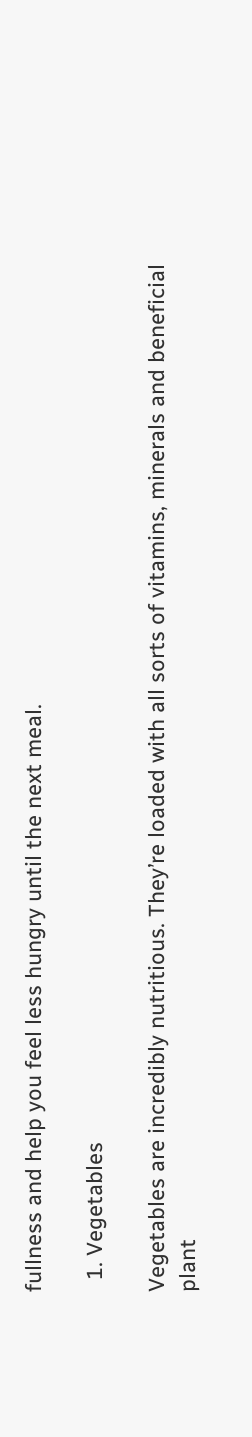fullness and help you feel less hungry until the next meal.

  1. Vegetables

Vegetables are incredibly nutritious. They’re loaded with all sorts of vitamins, minerals and beneficial plant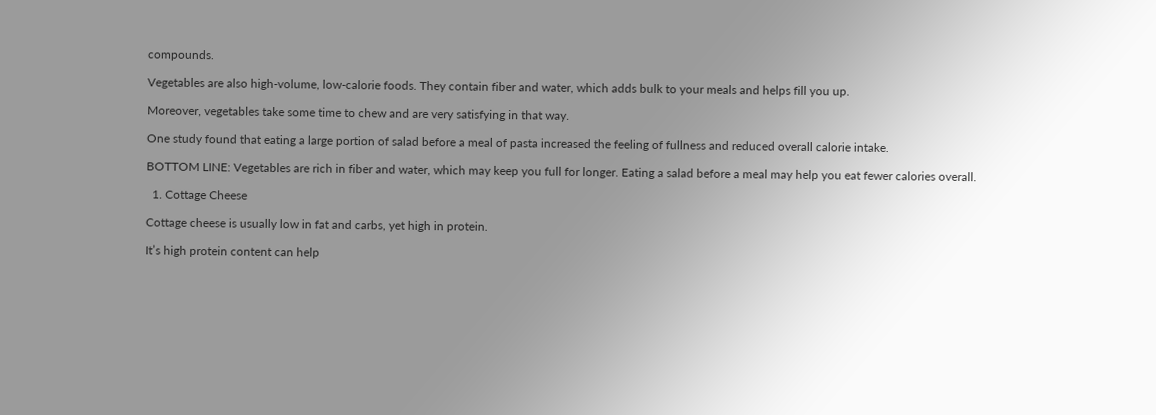compounds.

Vegetables are also high-volume, low-calorie foods. They contain fiber and water, which adds bulk to your meals and helps fill you up.

Moreover, vegetables take some time to chew and are very satisfying in that way.

One study found that eating a large portion of salad before a meal of pasta increased the feeling of fullness and reduced overall calorie intake.

BOTTOM LINE: Vegetables are rich in fiber and water, which may keep you full for longer. Eating a salad before a meal may help you eat fewer calories overall.

  1. Cottage Cheese

Cottage cheese is usually low in fat and carbs, yet high in protein.

It’s high protein content can help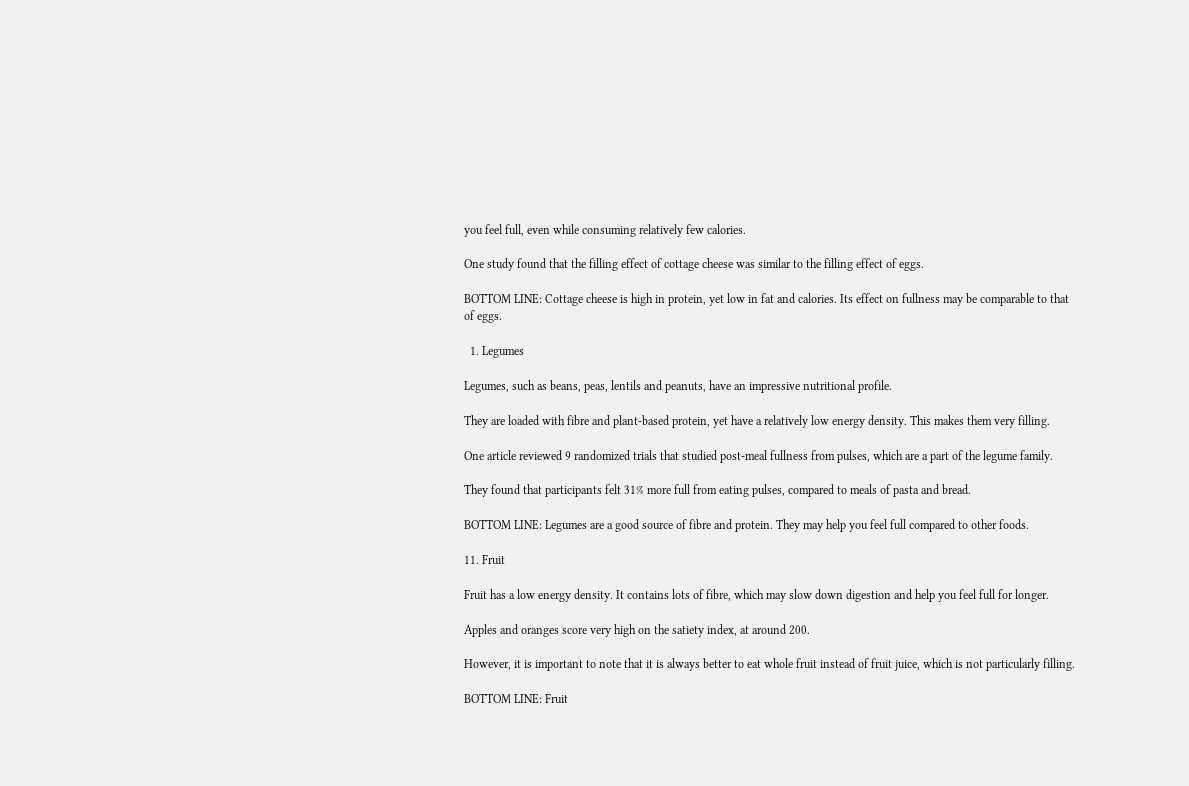you feel full, even while consuming relatively few calories.

One study found that the filling effect of cottage cheese was similar to the filling effect of eggs.

BOTTOM LINE: Cottage cheese is high in protein, yet low in fat and calories. Its effect on fullness may be comparable to that of eggs.

  1. Legumes

Legumes, such as beans, peas, lentils and peanuts, have an impressive nutritional profile.

They are loaded with fibre and plant-based protein, yet have a relatively low energy density. This makes them very filling.

One article reviewed 9 randomized trials that studied post-meal fullness from pulses, which are a part of the legume family.

They found that participants felt 31% more full from eating pulses, compared to meals of pasta and bread.

BOTTOM LINE: Legumes are a good source of fibre and protein. They may help you feel full compared to other foods.

11. Fruit

Fruit has a low energy density. It contains lots of fibre, which may slow down digestion and help you feel full for longer.

Apples and oranges score very high on the satiety index, at around 200.

However, it is important to note that it is always better to eat whole fruit instead of fruit juice, which is not particularly filling.

BOTTOM LINE: Fruit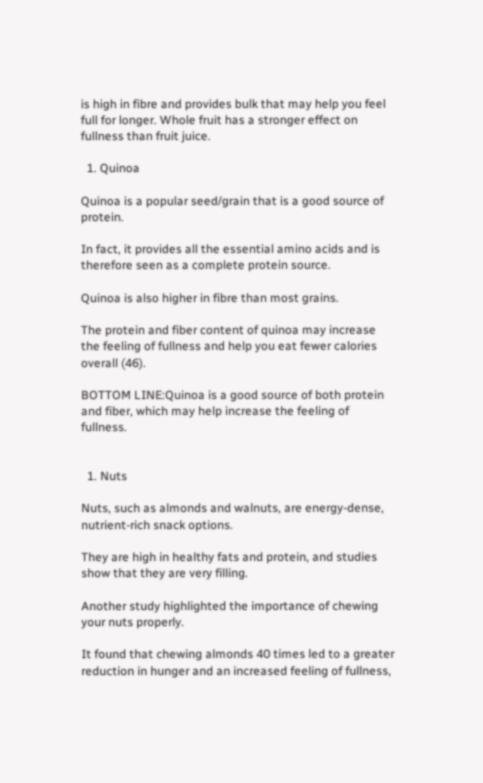is high in fibre and provides bulk that may help you feel full for longer. Whole fruit has a stronger effect on fullness than fruit juice.

  1. Quinoa

Quinoa is a popular seed/grain that is a good source of protein.

In fact, it provides all the essential amino acids and is therefore seen as a complete protein source.

Quinoa is also higher in fibre than most grains.

The protein and fiber content of quinoa may increase the feeling of fullness and help you eat fewer calories overall (46).

BOTTOM LINE:Quinoa is a good source of both protein and fiber, which may help increase the feeling of fullness.


  1. Nuts

Nuts, such as almonds and walnuts, are energy-dense, nutrient-rich snack options.

They are high in healthy fats and protein, and studies show that they are very filling.

Another study highlighted the importance of chewing your nuts properly.

It found that chewing almonds 40 times led to a greater reduction in hunger and an increased feeling of fullness,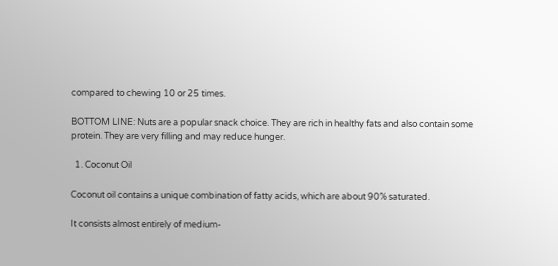compared to chewing 10 or 25 times.

BOTTOM LINE: Nuts are a popular snack choice. They are rich in healthy fats and also contain some protein. They are very filling and may reduce hunger.

  1. Coconut Oil

Coconut oil contains a unique combination of fatty acids, which are about 90% saturated.

It consists almost entirely of medium-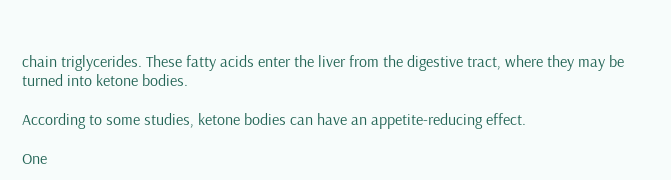chain triglycerides. These fatty acids enter the liver from the digestive tract, where they may be turned into ketone bodies.

According to some studies, ketone bodies can have an appetite-reducing effect.

One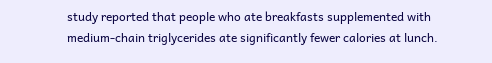study reported that people who ate breakfasts supplemented with medium-chain triglycerides ate significantly fewer calories at lunch.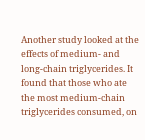Another study looked at the effects of medium- and long-chain triglycerides. It found that those who ate the most medium-chain triglycerides consumed, on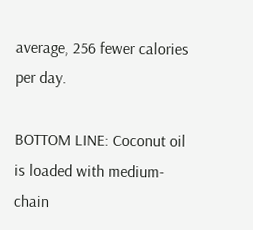average, 256 fewer calories per day.

BOTTOM LINE: Coconut oil is loaded with medium-chain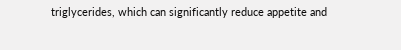triglycerides, which can significantly reduce appetite and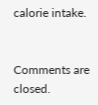calorie intake.


Comments are closed.